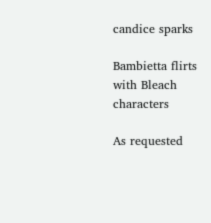candice sparks

Bambietta flirts with Bleach characters

As requested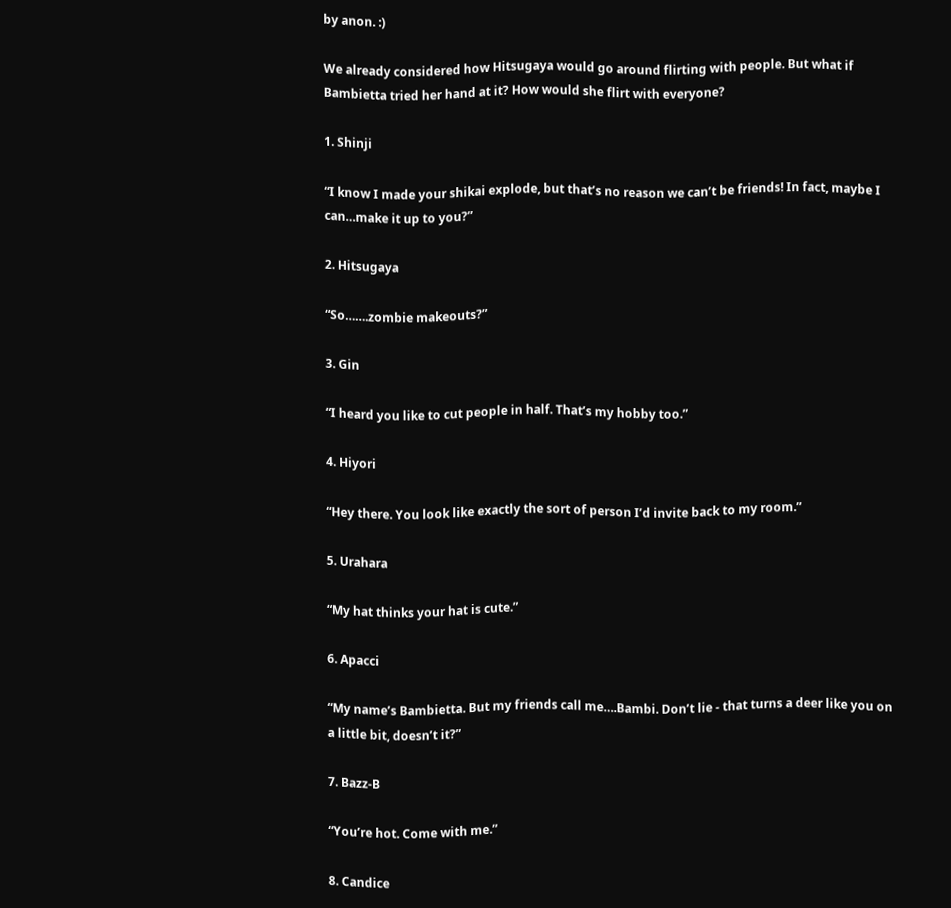by anon. :)

We already considered how Hitsugaya would go around flirting with people. But what if Bambietta tried her hand at it? How would she flirt with everyone?

1. Shinji

“I know I made your shikai explode, but that’s no reason we can’t be friends! In fact, maybe I can…make it up to you?”

2. Hitsugaya

“So…….zombie makeouts?”

3. Gin

“I heard you like to cut people in half. That’s my hobby too.”

4. Hiyori

“Hey there. You look like exactly the sort of person I’d invite back to my room.”

5. Urahara

“My hat thinks your hat is cute.”

6. Apacci

“My name’s Bambietta. But my friends call me….Bambi. Don’t lie - that turns a deer like you on a little bit, doesn’t it?”

7. Bazz-B

“You’re hot. Come with me.”

8. Candice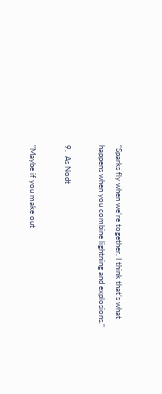“Sparks fly when we’re together. I think that’s what happens when you combine lightning and explosions."

9.  As Nodt

"Maybe if you make out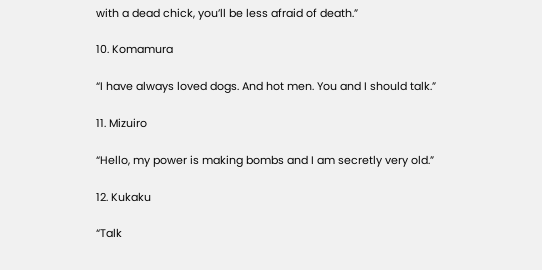with a dead chick, you’ll be less afraid of death.”

10. Komamura

“I have always loved dogs. And hot men. You and I should talk.”

11. Mizuiro

“Hello, my power is making bombs and I am secretly very old.”

12. Kukaku

“Talk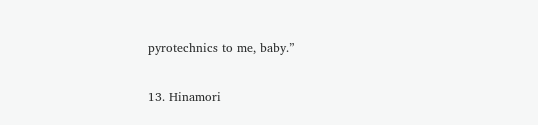pyrotechnics to me, baby.”

13. Hinamori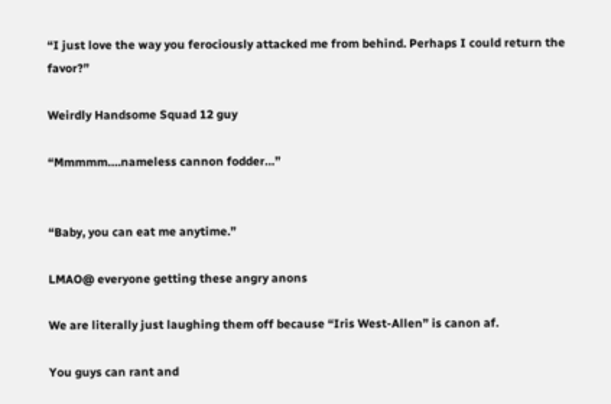“I just love the way you ferociously attacked me from behind. Perhaps I could return the favor?”

Weirdly Handsome Squad 12 guy

“Mmmmm….nameless cannon fodder…”


“Baby, you can eat me anytime.”

LMAO@ everyone getting these angry anons

We are literally just laughing them off because “Iris West-Allen” is canon af.

You guys can rant and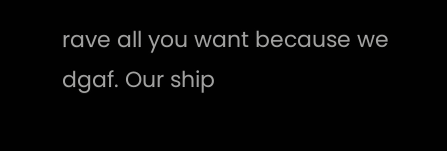rave all you want because we dgaf. Our ship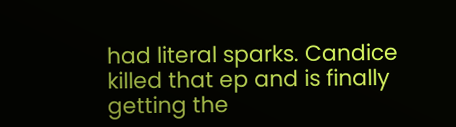had literal sparks. Candice killed that ep and is finally getting the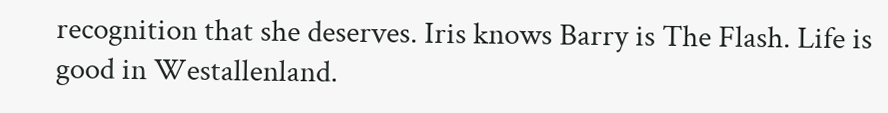recognition that she deserves. Iris knows Barry is The Flash. Life is good in Westallenland.